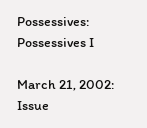Possessives: Possessives I

March 21, 2002: Issue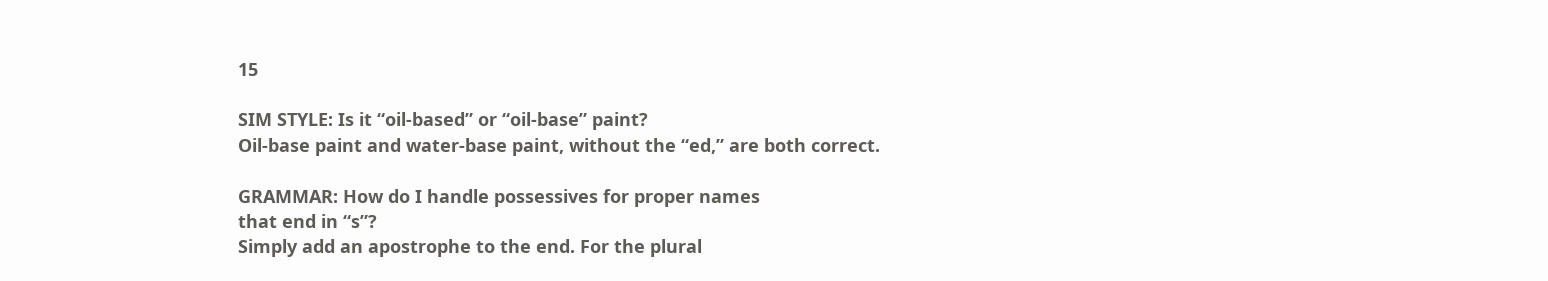15

SIM STYLE: Is it “oil-based” or “oil-base” paint?
Oil-base paint and water-base paint, without the “ed,” are both correct.

GRAMMAR: How do I handle possessives for proper names
that end in “s”?
Simply add an apostrophe to the end. For the plural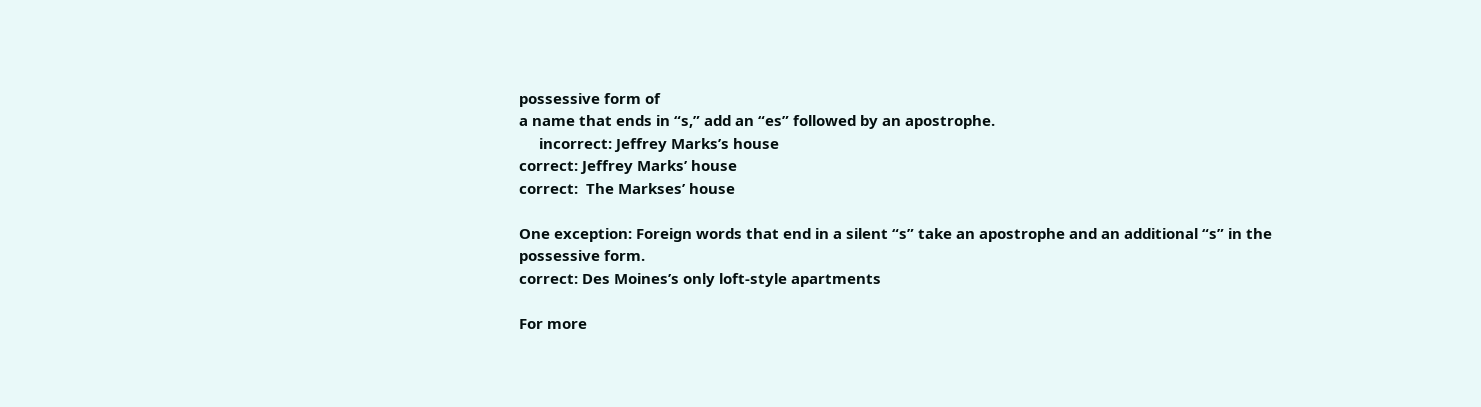possessive form of
a name that ends in “s,” add an “es” followed by an apostrophe.
     incorrect: Jeffrey Marks’s house
correct: Jeffrey Marks’ house
correct:  The Markses’ house

One exception: Foreign words that end in a silent “s” take an apostrophe and an additional “s” in the possessive form.
correct: Des Moines’s only loft-style apartments

For more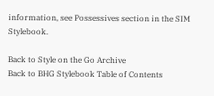information, see Possessives section in the SIM Stylebook.

Back to Style on the Go Archive
Back to BHG Stylebook Table of Contents